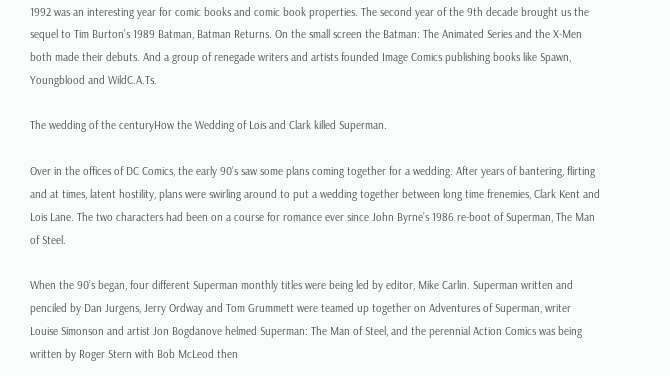1992 was an interesting year for comic books and comic book properties. The second year of the 9th decade brought us the sequel to Tim Burton’s 1989 Batman, Batman Returns. On the small screen the Batman: The Animated Series and the X-Men both made their debuts. And a group of renegade writers and artists founded Image Comics publishing books like Spawn, Youngblood and WildC.A.Ts.

The wedding of the centuryHow the Wedding of Lois and Clark killed Superman.

Over in the offices of DC Comics, the early 90’s saw some plans coming together for a wedding. After years of bantering, flirting and at times, latent hostility, plans were swirling around to put a wedding together between long time frenemies, Clark Kent and Lois Lane. The two characters had been on a course for romance ever since John Byrne’s 1986 re-boot of Superman, The Man of Steel.

When the 90’s began, four different Superman monthly titles were being led by editor, Mike Carlin. Superman written and penciled by Dan Jurgens, Jerry Ordway and Tom Grummett were teamed up together on Adventures of Superman, writer Louise Simonson and artist Jon Bogdanove helmed Superman: The Man of Steel, and the perennial Action Comics was being written by Roger Stern with Bob McLeod then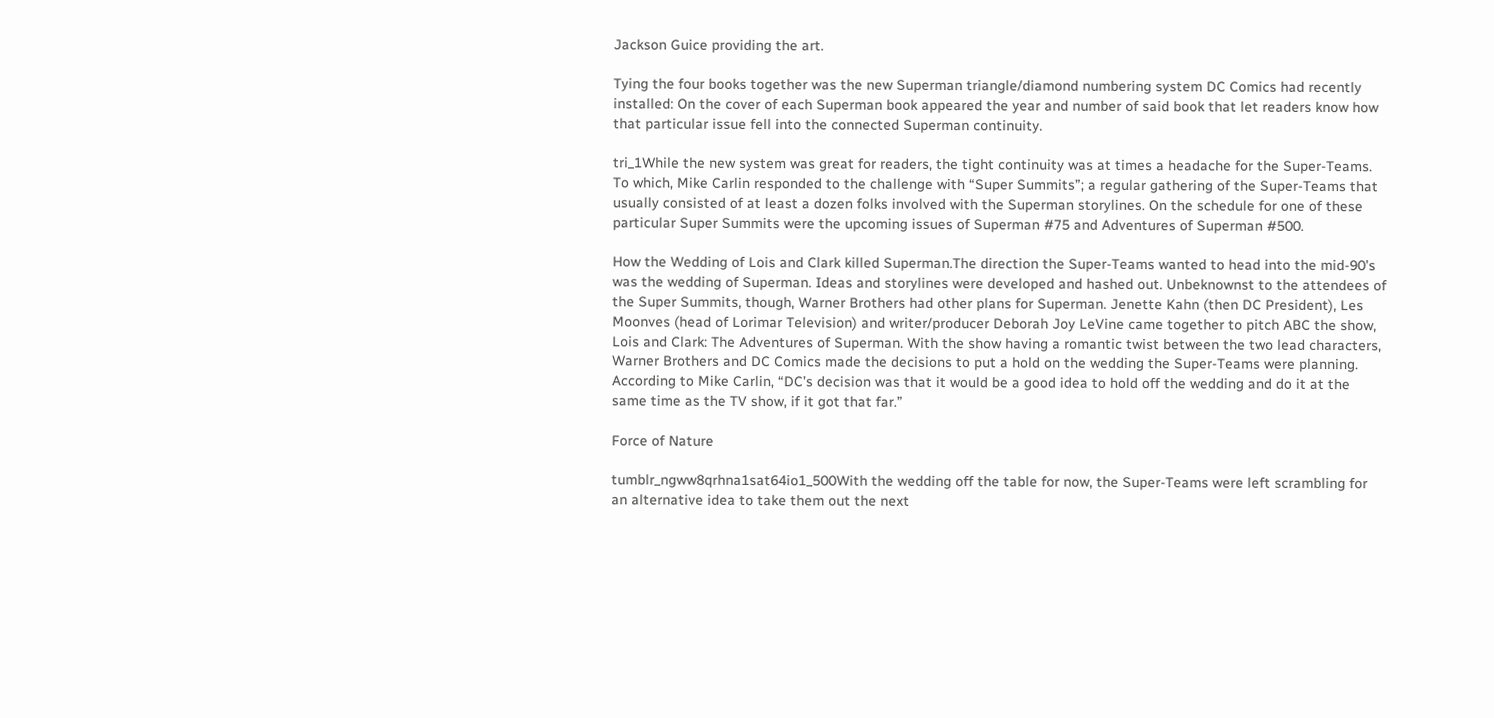Jackson Guice providing the art.

Tying the four books together was the new Superman triangle/diamond numbering system DC Comics had recently installed: On the cover of each Superman book appeared the year and number of said book that let readers know how that particular issue fell into the connected Superman continuity.

tri_1While the new system was great for readers, the tight continuity was at times a headache for the Super-Teams. To which, Mike Carlin responded to the challenge with “Super Summits”; a regular gathering of the Super-Teams that usually consisted of at least a dozen folks involved with the Superman storylines. On the schedule for one of these particular Super Summits were the upcoming issues of Superman #75 and Adventures of Superman #500.

How the Wedding of Lois and Clark killed Superman.The direction the Super-Teams wanted to head into the mid-90’s was the wedding of Superman. Ideas and storylines were developed and hashed out. Unbeknownst to the attendees of the Super Summits, though, Warner Brothers had other plans for Superman. Jenette Kahn (then DC President), Les Moonves (head of Lorimar Television) and writer/producer Deborah Joy LeVine came together to pitch ABC the show, Lois and Clark: The Adventures of Superman. With the show having a romantic twist between the two lead characters, Warner Brothers and DC Comics made the decisions to put a hold on the wedding the Super-Teams were planning. According to Mike Carlin, “DC’s decision was that it would be a good idea to hold off the wedding and do it at the same time as the TV show, if it got that far.”

Force of Nature

tumblr_ngww8qrhna1sat64io1_500With the wedding off the table for now, the Super-Teams were left scrambling for an alternative idea to take them out the next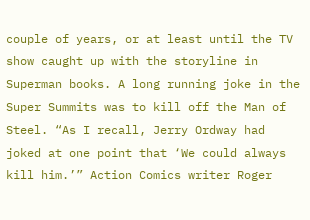couple of years, or at least until the TV show caught up with the storyline in Superman books. A long running joke in the Super Summits was to kill off the Man of Steel. “As I recall, Jerry Ordway had joked at one point that ‘We could always kill him.’” Action Comics writer Roger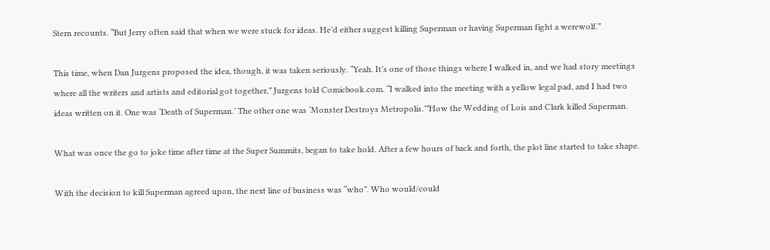Stern recounts. “But Jerry often said that when we were stuck for ideas. He’d either suggest killing Superman or having Superman fight a werewolf.”

This time, when Dan Jurgens proposed the idea, though, it was taken seriously. “Yeah. It’s one of those things where I walked in, and we had story meetings where all the writers and artists and editorial got together,” Jurgens told Comicbook.com. “I walked into the meeting with a yellow legal pad, and I had two ideas written on it. One was ‘Death of Superman.’ The other one was ‘Monster Destroys Metropolis.’”How the Wedding of Lois and Clark killed Superman.

What was once the go to joke time after time at the Super Summits, began to take hold. After a few hours of back and forth, the plot line started to take shape.

With the decision to kill Superman agreed upon, the next line of business was “who”. Who would/could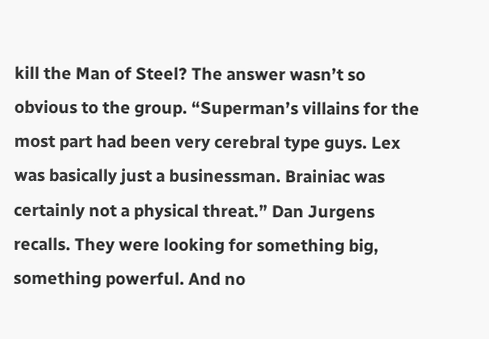kill the Man of Steel? The answer wasn’t so obvious to the group. “Superman’s villains for the most part had been very cerebral type guys. Lex was basically just a businessman. Brainiac was certainly not a physical threat.” Dan Jurgens recalls. They were looking for something big, something powerful. And no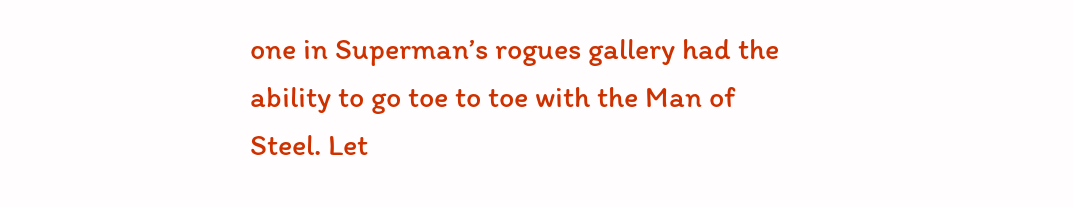one in Superman’s rogues gallery had the ability to go toe to toe with the Man of Steel. Let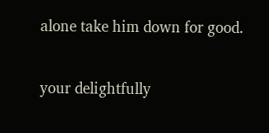alone take him down for good.

your delightfully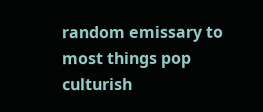random emissary to most things pop culturish